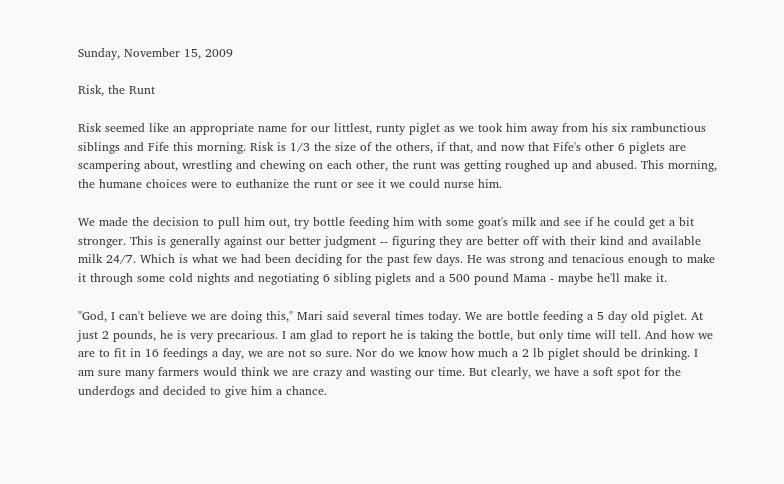Sunday, November 15, 2009

Risk, the Runt

Risk seemed like an appropriate name for our littlest, runty piglet as we took him away from his six rambunctious siblings and Fife this morning. Risk is 1/3 the size of the others, if that, and now that Fife's other 6 piglets are scampering about, wrestling and chewing on each other, the runt was getting roughed up and abused. This morning, the humane choices were to euthanize the runt or see it we could nurse him.

We made the decision to pull him out, try bottle feeding him with some goat's milk and see if he could get a bit stronger. This is generally against our better judgment -- figuring they are better off with their kind and available milk 24/7. Which is what we had been deciding for the past few days. He was strong and tenacious enough to make it through some cold nights and negotiating 6 sibling piglets and a 500 pound Mama - maybe he'll make it.

"God, I can't believe we are doing this," Mari said several times today. We are bottle feeding a 5 day old piglet. At just 2 pounds, he is very precarious. I am glad to report he is taking the bottle, but only time will tell. And how we are to fit in 16 feedings a day, we are not so sure. Nor do we know how much a 2 lb piglet should be drinking. I am sure many farmers would think we are crazy and wasting our time. But clearly, we have a soft spot for the underdogs and decided to give him a chance.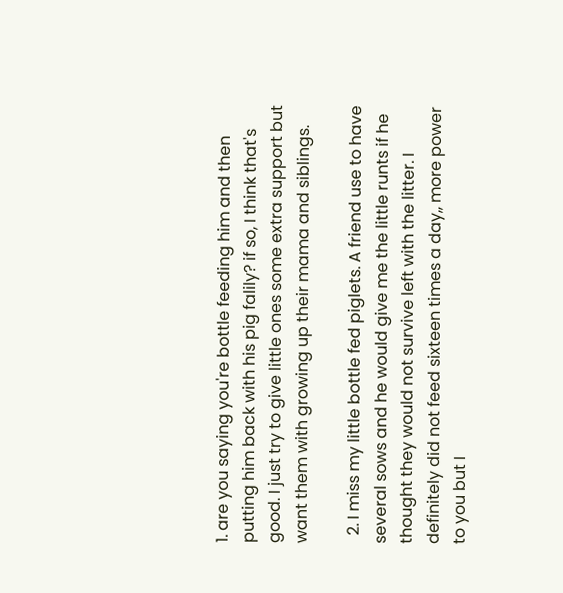1. are you saying you're bottle feeding him and then putting him back with his pig falily? if so, I think that's good. I just try to give little ones some extra support but want them with growing up their mama and siblings.

  2. I miss my little bottle fed piglets. A friend use to have several sows and he would give me the little runts if he thought they would not survive left with the litter. I definitely did not feed sixteen times a day,, more power to you but I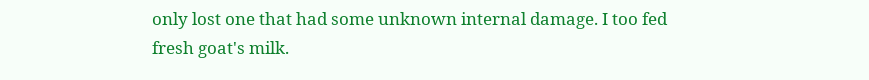only lost one that had some unknown internal damage. I too fed fresh goat's milk.